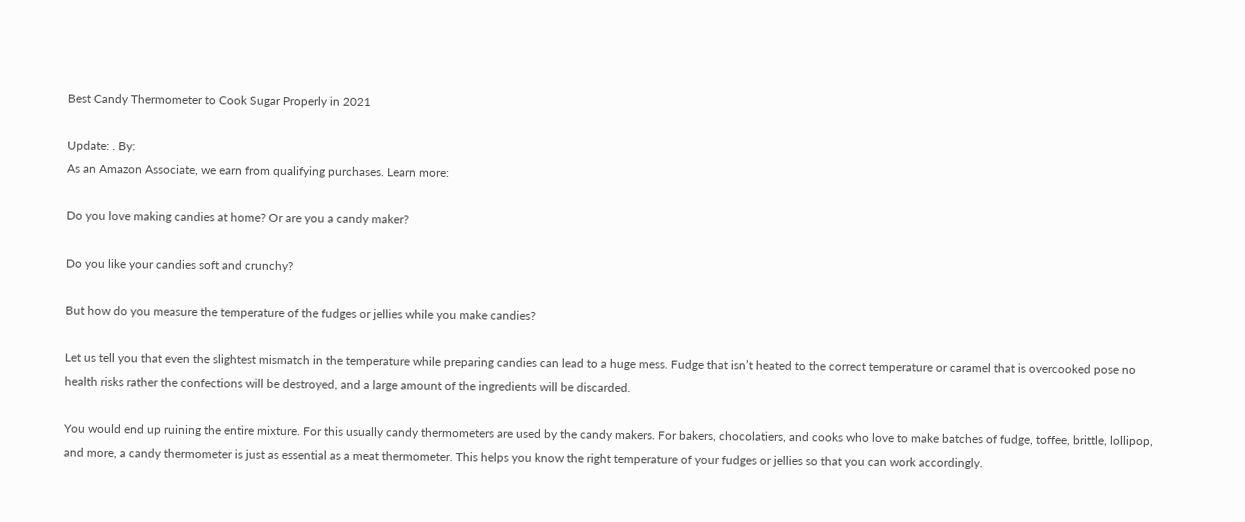Best Candy Thermometer to Cook Sugar Properly in 2021

Update: . By:
As an Amazon Associate, we earn from qualifying purchases. Learn more:

Do you love making candies at home? Or are you a candy maker?

Do you like your candies soft and crunchy?

But how do you measure the temperature of the fudges or jellies while you make candies?

Let us tell you that even the slightest mismatch in the temperature while preparing candies can lead to a huge mess. Fudge that isn’t heated to the correct temperature or caramel that is overcooked pose no health risks rather the confections will be destroyed, and a large amount of the ingredients will be discarded.

You would end up ruining the entire mixture. For this usually candy thermometers are used by the candy makers. For bakers, chocolatiers, and cooks who love to make batches of fudge, toffee, brittle, lollipop, and more, a candy thermometer is just as essential as a meat thermometer. This helps you know the right temperature of your fudges or jellies so that you can work accordingly.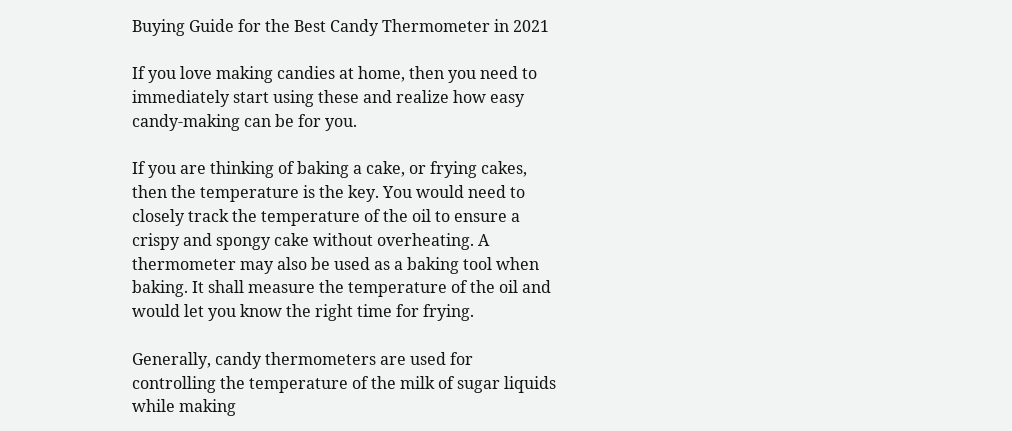Buying Guide for the Best Candy Thermometer in 2021

If you love making candies at home, then you need to immediately start using these and realize how easy candy-making can be for you.

If you are thinking of baking a cake, or frying cakes, then the temperature is the key. You would need to closely track the temperature of the oil to ensure a crispy and spongy cake without overheating. A thermometer may also be used as a baking tool when baking. It shall measure the temperature of the oil and would let you know the right time for frying.

Generally, candy thermometers are used for controlling the temperature of the milk of sugar liquids while making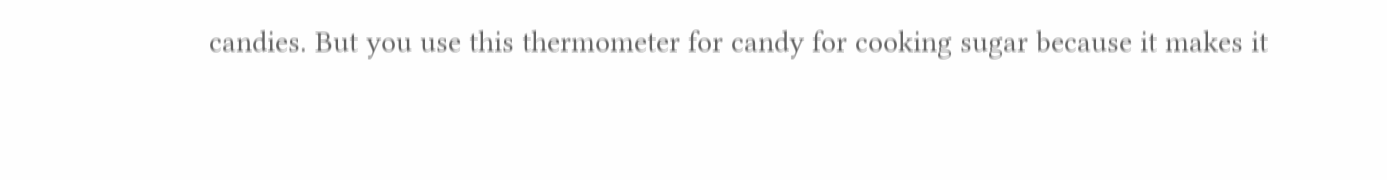candies. But you use this thermometer for candy for cooking sugar because it makes it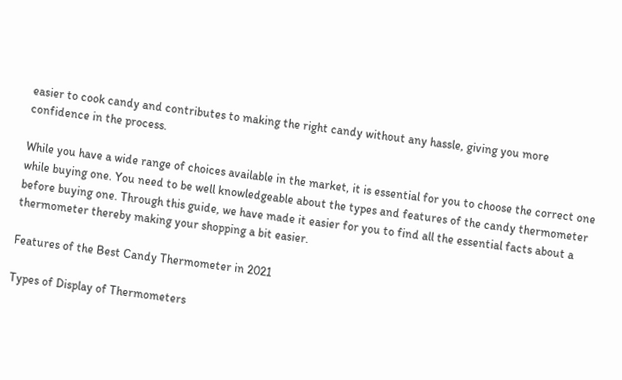easier to cook candy and contributes to making the right candy without any hassle, giving you more confidence in the process.

While you have a wide range of choices available in the market, it is essential for you to choose the correct one while buying one. You need to be well knowledgeable about the types and features of the candy thermometer before buying one. Through this guide, we have made it easier for you to find all the essential facts about a thermometer thereby making your shopping a bit easier.

Features of the Best Candy Thermometer in 2021

Types of Display of Thermometers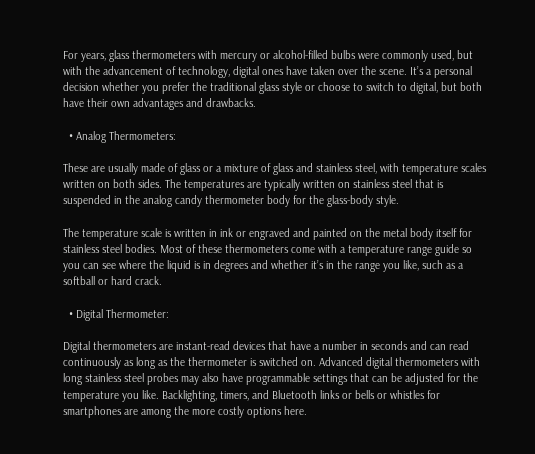For years, glass thermometers with mercury or alcohol-filled bulbs were commonly used, but with the advancement of technology, digital ones have taken over the scene. It’s a personal decision whether you prefer the traditional glass style or choose to switch to digital, but both have their own advantages and drawbacks.

  • Analog Thermometers:

These are usually made of glass or a mixture of glass and stainless steel, with temperature scales written on both sides. The temperatures are typically written on stainless steel that is suspended in the analog candy thermometer body for the glass-body style.

The temperature scale is written in ink or engraved and painted on the metal body itself for stainless steel bodies. Most of these thermometers come with a temperature range guide so you can see where the liquid is in degrees and whether it’s in the range you like, such as a softball or hard crack.

  • Digital Thermometer:

Digital thermometers are instant-read devices that have a number in seconds and can read continuously as long as the thermometer is switched on. Advanced digital thermometers with long stainless steel probes may also have programmable settings that can be adjusted for the temperature you like. Backlighting, timers, and Bluetooth links or bells or whistles for smartphones are among the more costly options here.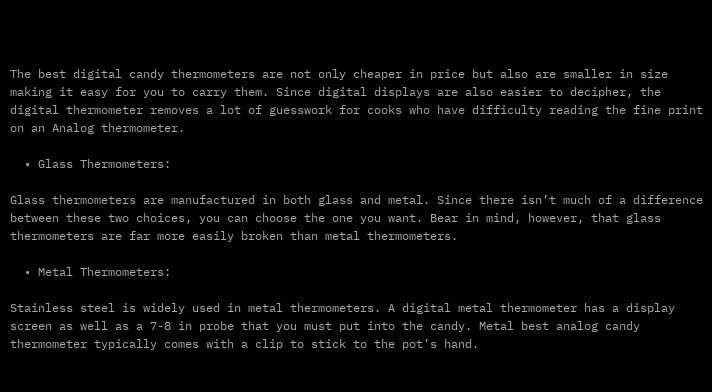The best digital candy thermometers are not only cheaper in price but also are smaller in size making it easy for you to carry them. Since digital displays are also easier to decipher, the digital thermometer removes a lot of guesswork for cooks who have difficulty reading the fine print on an Analog thermometer.

  • Glass Thermometers:

Glass thermometers are manufactured in both glass and metal. Since there isn’t much of a difference between these two choices, you can choose the one you want. Bear in mind, however, that glass thermometers are far more easily broken than metal thermometers.

  • Metal Thermometers:

Stainless steel is widely used in metal thermometers. A digital metal thermometer has a display screen as well as a 7-8 in probe that you must put into the candy. Metal best analog candy thermometer typically comes with a clip to stick to the pot’s hand.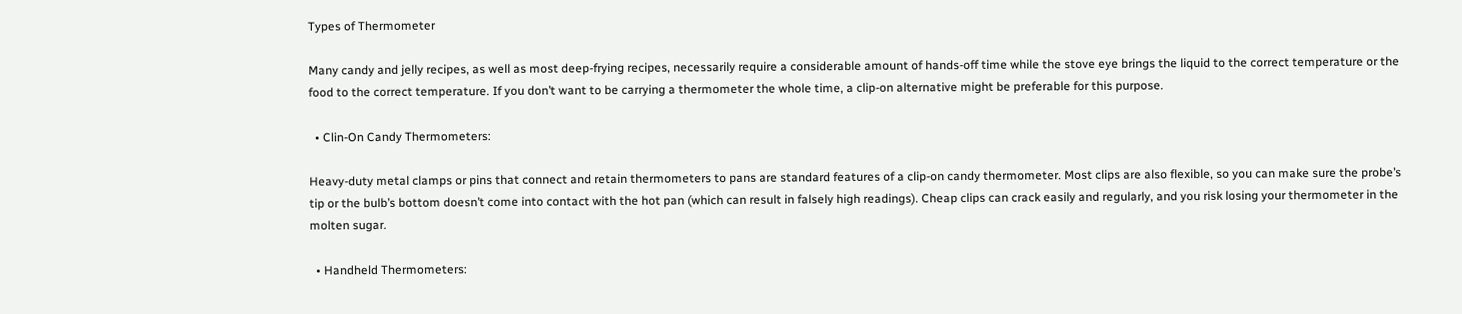Types of Thermometer

Many candy and jelly recipes, as well as most deep-frying recipes, necessarily require a considerable amount of hands-off time while the stove eye brings the liquid to the correct temperature or the food to the correct temperature. If you don’t want to be carrying a thermometer the whole time, a clip-on alternative might be preferable for this purpose.

  • Clin-On Candy Thermometers:

Heavy-duty metal clamps or pins that connect and retain thermometers to pans are standard features of a clip-on candy thermometer. Most clips are also flexible, so you can make sure the probe’s tip or the bulb’s bottom doesn’t come into contact with the hot pan (which can result in falsely high readings). Cheap clips can crack easily and regularly, and you risk losing your thermometer in the molten sugar.

  • Handheld Thermometers: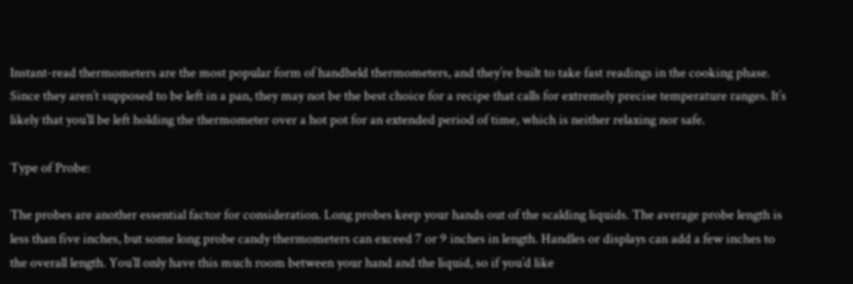Instant-read thermometers are the most popular form of handheld thermometers, and they’re built to take fast readings in the cooking phase. Since they aren’t supposed to be left in a pan, they may not be the best choice for a recipe that calls for extremely precise temperature ranges. It’s likely that you’ll be left holding the thermometer over a hot pot for an extended period of time, which is neither relaxing nor safe.

Type of Probe:

The probes are another essential factor for consideration. Long probes keep your hands out of the scalding liquids. The average probe length is less than five inches, but some long probe candy thermometers can exceed 7 or 9 inches in length. Handles or displays can add a few inches to the overall length. You’ll only have this much room between your hand and the liquid, so if you’d like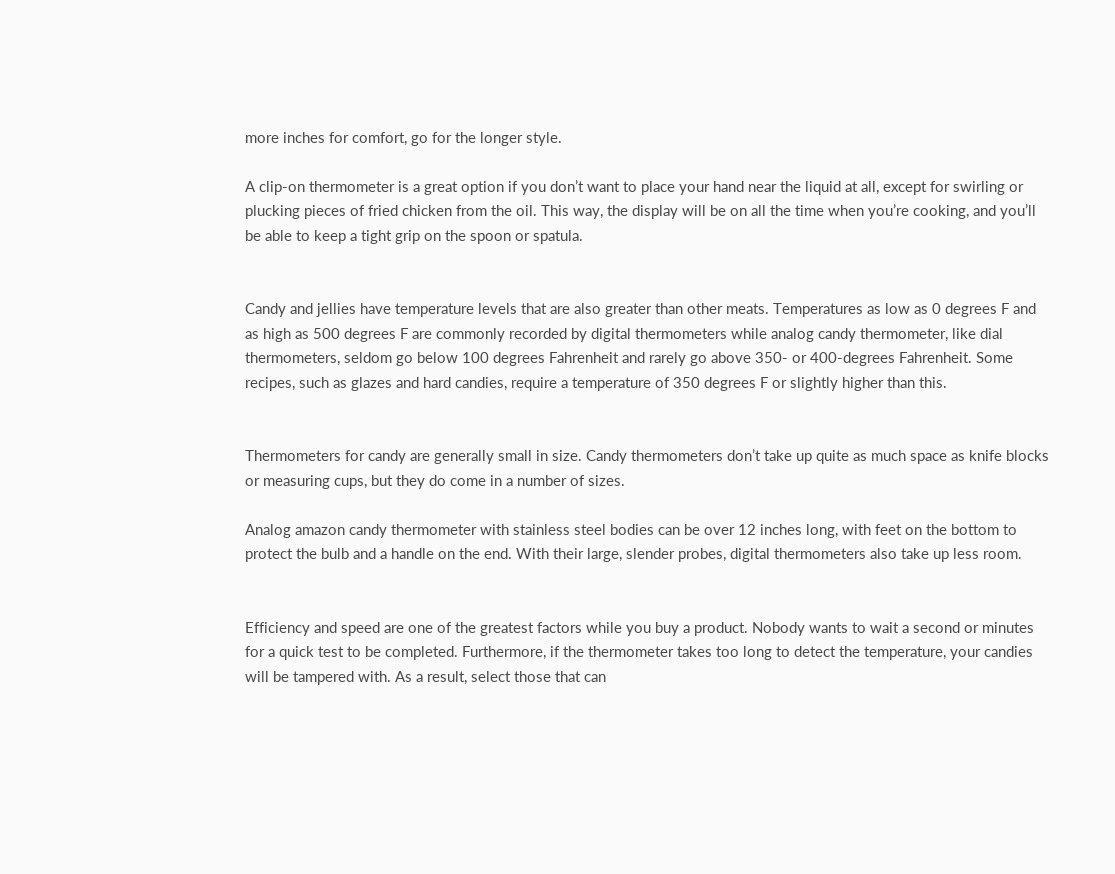more inches for comfort, go for the longer style.

A clip-on thermometer is a great option if you don’t want to place your hand near the liquid at all, except for swirling or plucking pieces of fried chicken from the oil. This way, the display will be on all the time when you’re cooking, and you’ll be able to keep a tight grip on the spoon or spatula.


Candy and jellies have temperature levels that are also greater than other meats. Temperatures as low as 0 degrees F and as high as 500 degrees F are commonly recorded by digital thermometers while analog candy thermometer, like dial thermometers, seldom go below 100 degrees Fahrenheit and rarely go above 350- or 400-degrees Fahrenheit. Some recipes, such as glazes and hard candies, require a temperature of 350 degrees F or slightly higher than this.


Thermometers for candy are generally small in size. Candy thermometers don’t take up quite as much space as knife blocks or measuring cups, but they do come in a number of sizes.

Analog amazon candy thermometer with stainless steel bodies can be over 12 inches long, with feet on the bottom to protect the bulb and a handle on the end. With their large, slender probes, digital thermometers also take up less room.


Efficiency and speed are one of the greatest factors while you buy a product. Nobody wants to wait a second or minutes for a quick test to be completed. Furthermore, if the thermometer takes too long to detect the temperature, your candies will be tampered with. As a result, select those that can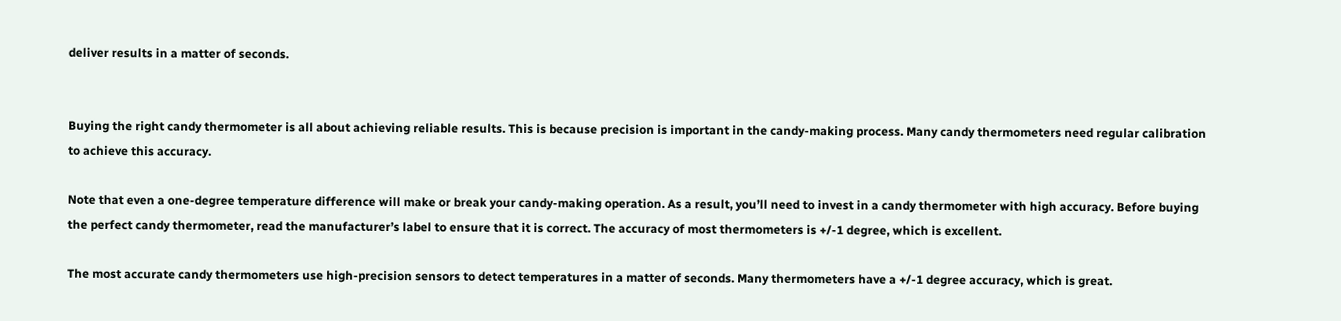deliver results in a matter of seconds.


Buying the right candy thermometer is all about achieving reliable results. This is because precision is important in the candy-making process. Many candy thermometers need regular calibration to achieve this accuracy.

Note that even a one-degree temperature difference will make or break your candy-making operation. As a result, you’ll need to invest in a candy thermometer with high accuracy. Before buying the perfect candy thermometer, read the manufacturer’s label to ensure that it is correct. The accuracy of most thermometers is +/-1 degree, which is excellent.

The most accurate candy thermometers use high-precision sensors to detect temperatures in a matter of seconds. Many thermometers have a +/-1 degree accuracy, which is great.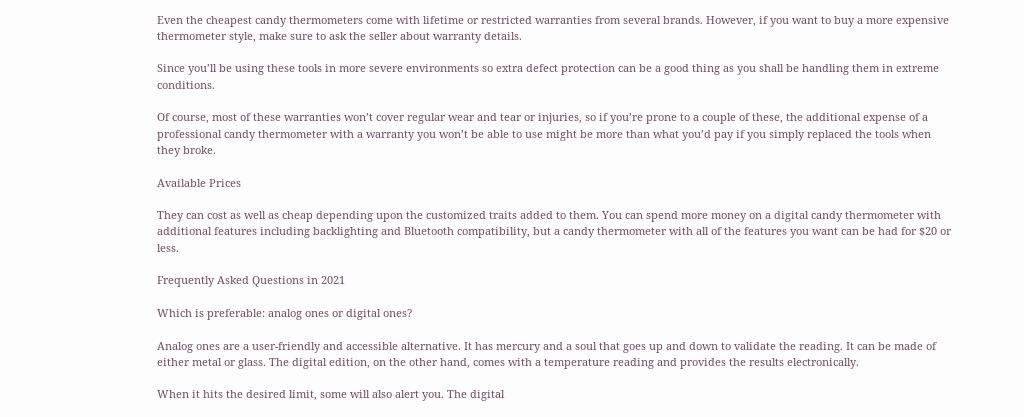Even the cheapest candy thermometers come with lifetime or restricted warranties from several brands. However, if you want to buy a more expensive thermometer style, make sure to ask the seller about warranty details.

Since you’ll be using these tools in more severe environments so extra defect protection can be a good thing as you shall be handling them in extreme conditions.

Of course, most of these warranties won’t cover regular wear and tear or injuries, so if you’re prone to a couple of these, the additional expense of a professional candy thermometer with a warranty you won’t be able to use might be more than what you’d pay if you simply replaced the tools when they broke.

Available Prices

They can cost as well as cheap depending upon the customized traits added to them. You can spend more money on a digital candy thermometer with additional features including backlighting and Bluetooth compatibility, but a candy thermometer with all of the features you want can be had for $20 or less.

Frequently Asked Questions in 2021

Which is preferable: analog ones or digital ones?

Analog ones are a user-friendly and accessible alternative. It has mercury and a soul that goes up and down to validate the reading. It can be made of either metal or glass. The digital edition, on the other hand, comes with a temperature reading and provides the results electronically.

When it hits the desired limit, some will also alert you. The digital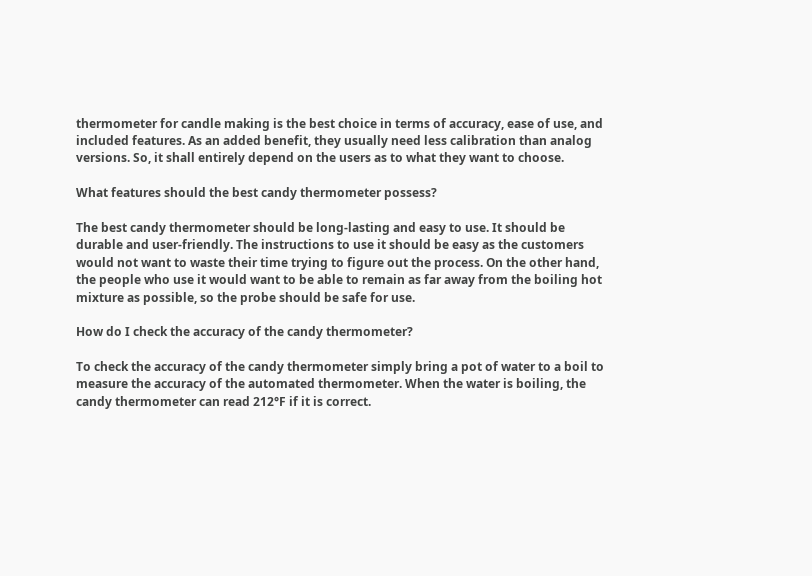thermometer for candle making is the best choice in terms of accuracy, ease of use, and included features. As an added benefit, they usually need less calibration than analog versions. So, it shall entirely depend on the users as to what they want to choose.

What features should the best candy thermometer possess?

The best candy thermometer should be long-lasting and easy to use. It should be durable and user-friendly. The instructions to use it should be easy as the customers would not want to waste their time trying to figure out the process. On the other hand, the people who use it would want to be able to remain as far away from the boiling hot mixture as possible, so the probe should be safe for use.

How do I check the accuracy of the candy thermometer?

To check the accuracy of the candy thermometer simply bring a pot of water to a boil to measure the accuracy of the automated thermometer. When the water is boiling, the candy thermometer can read 212°F if it is correct.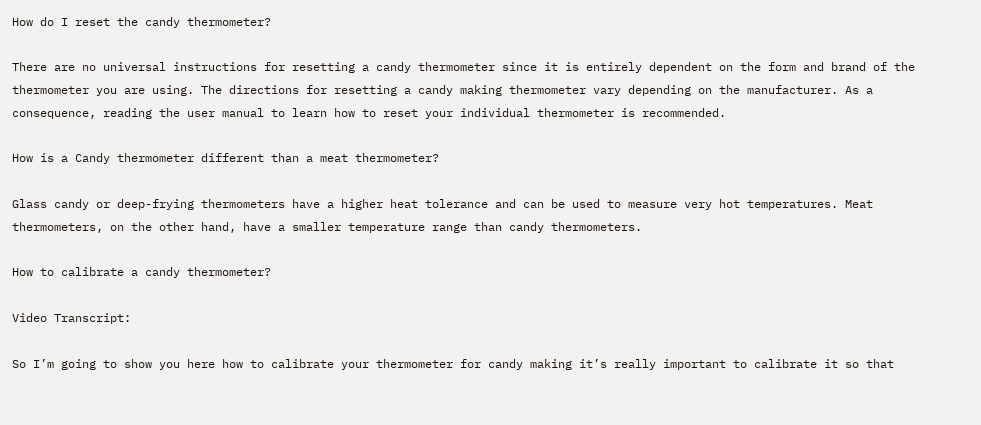How do I reset the candy thermometer?

There are no universal instructions for resetting a candy thermometer since it is entirely dependent on the form and brand of the thermometer you are using. The directions for resetting a candy making thermometer vary depending on the manufacturer. As a consequence, reading the user manual to learn how to reset your individual thermometer is recommended.

How is a Candy thermometer different than a meat thermometer?

Glass candy or deep-frying thermometers have a higher heat tolerance and can be used to measure very hot temperatures. Meat thermometers, on the other hand, have a smaller temperature range than candy thermometers.

How to calibrate a candy thermometer?

Video Transcript:

So I’m going to show you here how to calibrate your thermometer for candy making it’s really important to calibrate it so that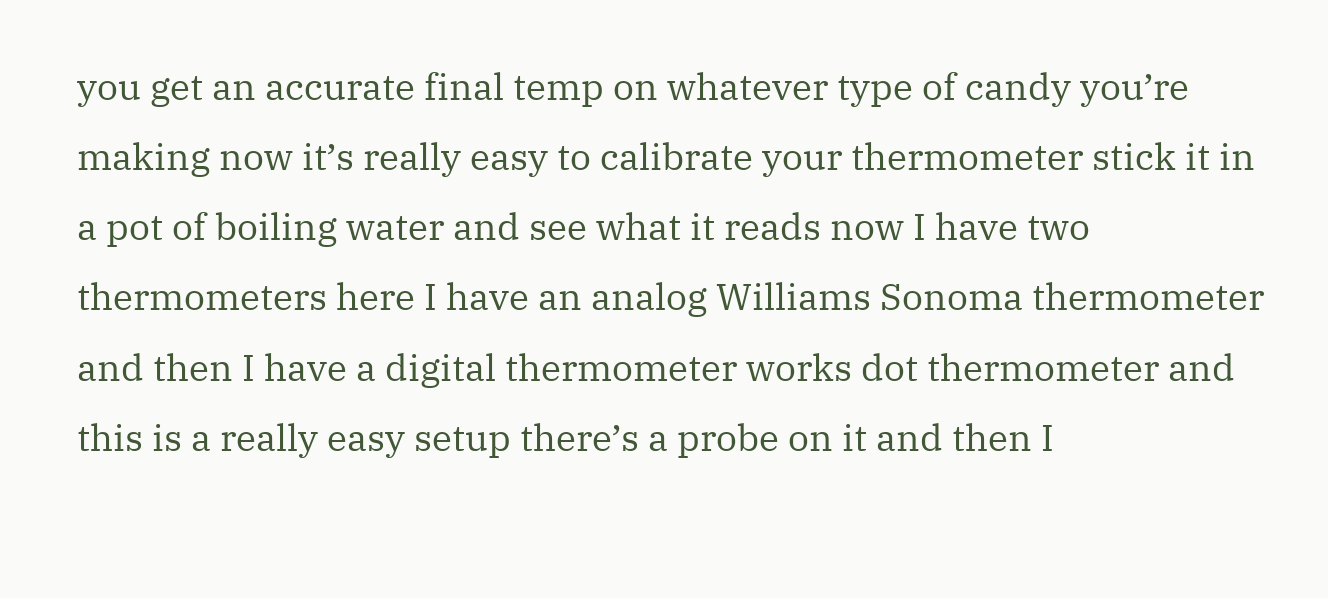you get an accurate final temp on whatever type of candy you’re making now it’s really easy to calibrate your thermometer stick it in a pot of boiling water and see what it reads now I have two thermometers here I have an analog Williams Sonoma thermometer and then I have a digital thermometer works dot thermometer and this is a really easy setup there’s a probe on it and then I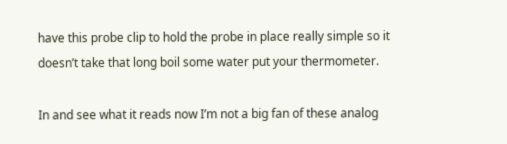have this probe clip to hold the probe in place really simple so it doesn’t take that long boil some water put your thermometer.

In and see what it reads now I’m not a big fan of these analog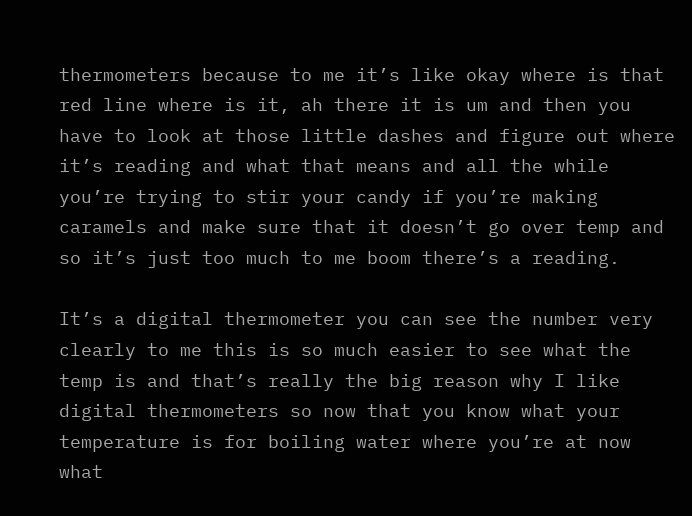thermometers because to me it’s like okay where is that red line where is it, ah there it is um and then you have to look at those little dashes and figure out where it’s reading and what that means and all the while you’re trying to stir your candy if you’re making caramels and make sure that it doesn’t go over temp and so it’s just too much to me boom there’s a reading.

It’s a digital thermometer you can see the number very clearly to me this is so much easier to see what the temp is and that’s really the big reason why I like digital thermometers so now that you know what your temperature is for boiling water where you’re at now what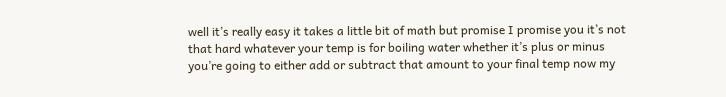well it’s really easy it takes a little bit of math but promise I promise you it’s not that hard whatever your temp is for boiling water whether it’s plus or minus you’re going to either add or subtract that amount to your final temp now my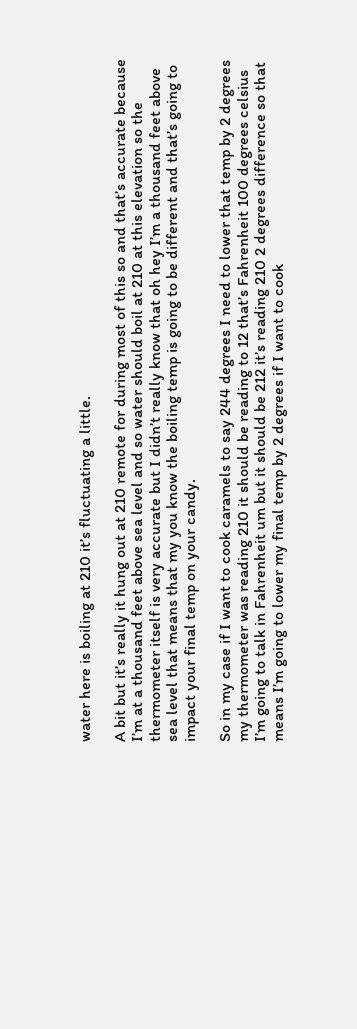water here is boiling at 210 it’s fluctuating a little.

A bit but it’s really it hung out at 210 remote for during most of this so and that’s accurate because I’m at a thousand feet above sea level and so water should boil at 210 at this elevation so the thermometer itself is very accurate but I didn’t really know that oh hey I’m a thousand feet above sea level that means that my you know the boiling temp is going to be different and that’s going to impact your final temp on your candy.

So in my case if I want to cook caramels to say 244 degrees I need to lower that temp by 2 degrees my thermometer was reading 210 it should be reading to 12 that’s Fahrenheit 100 degrees celsius I’m going to talk in Fahrenheit um but it should be 212 it’s reading 210 2 degrees difference so that means I’m going to lower my final temp by 2 degrees if I want to cook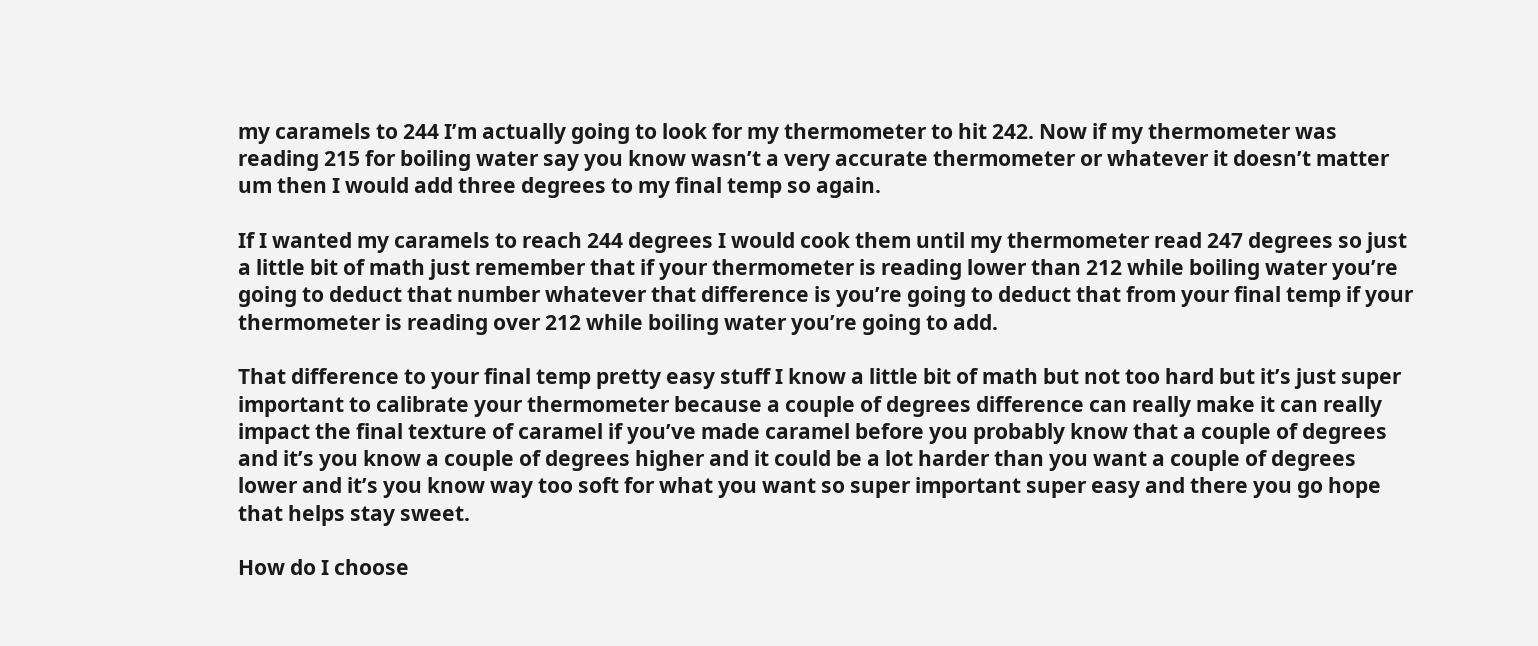my caramels to 244 I’m actually going to look for my thermometer to hit 242. Now if my thermometer was reading 215 for boiling water say you know wasn’t a very accurate thermometer or whatever it doesn’t matter um then I would add three degrees to my final temp so again.

If I wanted my caramels to reach 244 degrees I would cook them until my thermometer read 247 degrees so just a little bit of math just remember that if your thermometer is reading lower than 212 while boiling water you’re going to deduct that number whatever that difference is you’re going to deduct that from your final temp if your thermometer is reading over 212 while boiling water you’re going to add.

That difference to your final temp pretty easy stuff I know a little bit of math but not too hard but it’s just super important to calibrate your thermometer because a couple of degrees difference can really make it can really impact the final texture of caramel if you’ve made caramel before you probably know that a couple of degrees and it’s you know a couple of degrees higher and it could be a lot harder than you want a couple of degrees lower and it’s you know way too soft for what you want so super important super easy and there you go hope that helps stay sweet.

How do I choose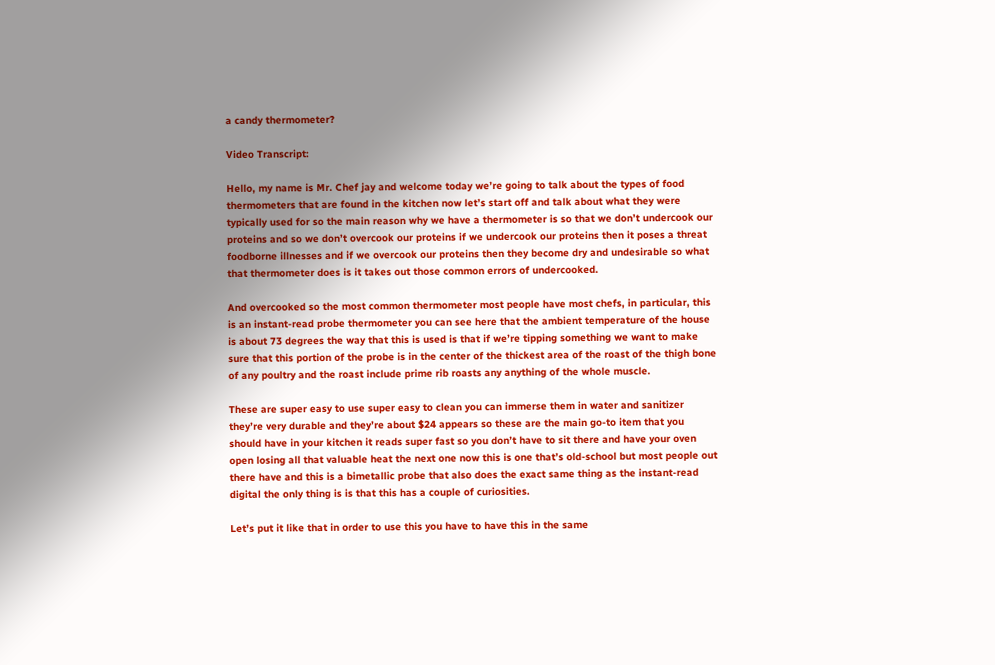a candy thermometer?

Video Transcript:

Hello, my name is Mr. Chef jay and welcome today we’re going to talk about the types of food thermometers that are found in the kitchen now let’s start off and talk about what they were typically used for so the main reason why we have a thermometer is so that we don’t undercook our proteins and so we don’t overcook our proteins if we undercook our proteins then it poses a threat foodborne illnesses and if we overcook our proteins then they become dry and undesirable so what that thermometer does is it takes out those common errors of undercooked.

And overcooked so the most common thermometer most people have most chefs, in particular, this is an instant-read probe thermometer you can see here that the ambient temperature of the house is about 73 degrees the way that this is used is that if we’re tipping something we want to make sure that this portion of the probe is in the center of the thickest area of the roast of the thigh bone of any poultry and the roast include prime rib roasts any anything of the whole muscle.

These are super easy to use super easy to clean you can immerse them in water and sanitizer they’re very durable and they’re about $24 appears so these are the main go-to item that you should have in your kitchen it reads super fast so you don’t have to sit there and have your oven open losing all that valuable heat the next one now this is one that’s old-school but most people out there have and this is a bimetallic probe that also does the exact same thing as the instant-read digital the only thing is is that this has a couple of curiosities.

Let’s put it like that in order to use this you have to have this in the same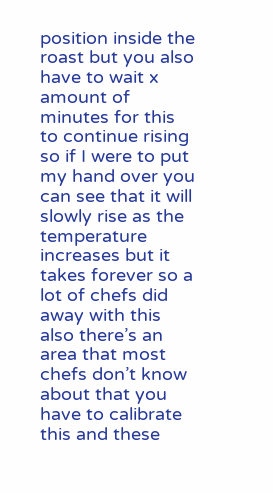position inside the roast but you also have to wait x amount of minutes for this to continue rising so if I were to put my hand over you can see that it will slowly rise as the temperature increases but it takes forever so a lot of chefs did away with this also there’s an area that most chefs don’t know about that you have to calibrate this and these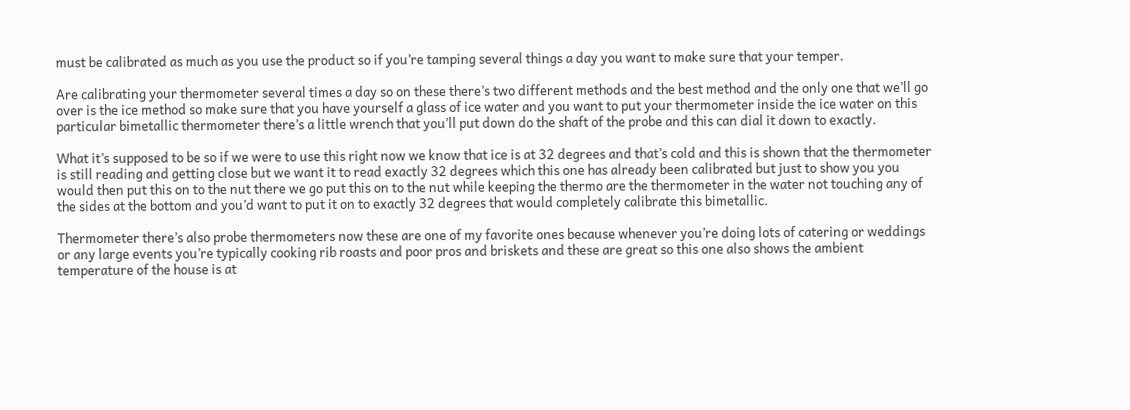must be calibrated as much as you use the product so if you’re tamping several things a day you want to make sure that your temper.

Are calibrating your thermometer several times a day so on these there’s two different methods and the best method and the only one that we’ll go over is the ice method so make sure that you have yourself a glass of ice water and you want to put your thermometer inside the ice water on this particular bimetallic thermometer there’s a little wrench that you’ll put down do the shaft of the probe and this can dial it down to exactly.

What it’s supposed to be so if we were to use this right now we know that ice is at 32 degrees and that’s cold and this is shown that the thermometer is still reading and getting close but we want it to read exactly 32 degrees which this one has already been calibrated but just to show you you would then put this on to the nut there we go put this on to the nut while keeping the thermo are the thermometer in the water not touching any of the sides at the bottom and you’d want to put it on to exactly 32 degrees that would completely calibrate this bimetallic.

Thermometer there’s also probe thermometers now these are one of my favorite ones because whenever you’re doing lots of catering or weddings or any large events you’re typically cooking rib roasts and poor pros and briskets and these are great so this one also shows the ambient temperature of the house is at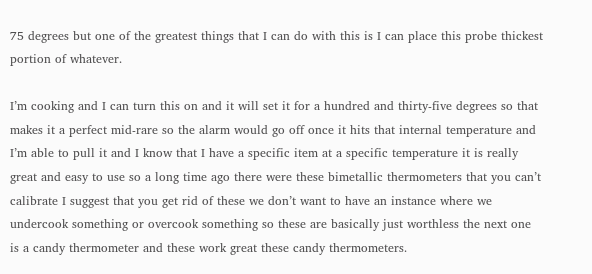75 degrees but one of the greatest things that I can do with this is I can place this probe thickest portion of whatever.

I’m cooking and I can turn this on and it will set it for a hundred and thirty-five degrees so that makes it a perfect mid-rare so the alarm would go off once it hits that internal temperature and I’m able to pull it and I know that I have a specific item at a specific temperature it is really great and easy to use so a long time ago there were these bimetallic thermometers that you can’t calibrate I suggest that you get rid of these we don’t want to have an instance where we undercook something or overcook something so these are basically just worthless the next one is a candy thermometer and these work great these candy thermometers.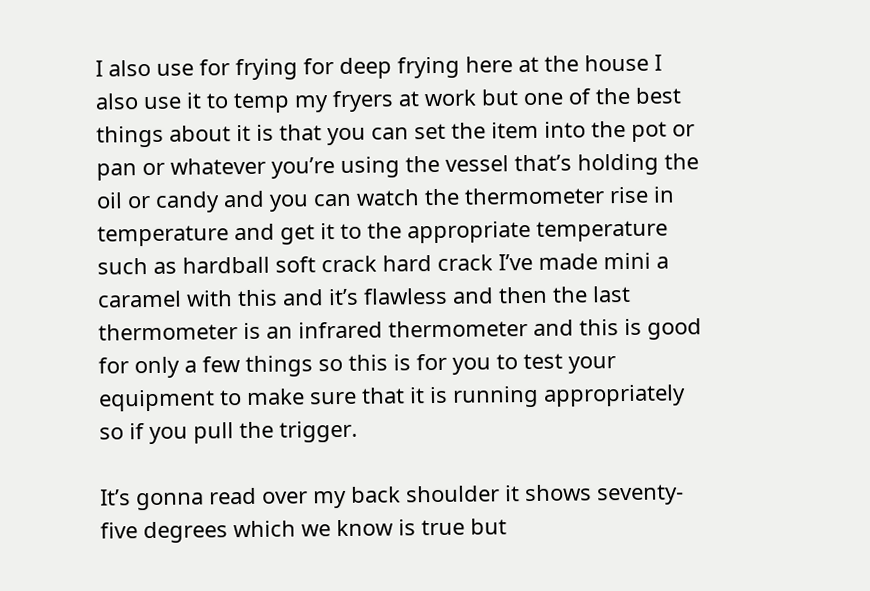I also use for frying for deep frying here at the house I also use it to temp my fryers at work but one of the best things about it is that you can set the item into the pot or pan or whatever you’re using the vessel that’s holding the oil or candy and you can watch the thermometer rise in temperature and get it to the appropriate temperature such as hardball soft crack hard crack I’ve made mini a caramel with this and it’s flawless and then the last thermometer is an infrared thermometer and this is good for only a few things so this is for you to test your equipment to make sure that it is running appropriately so if you pull the trigger.

It’s gonna read over my back shoulder it shows seventy-five degrees which we know is true but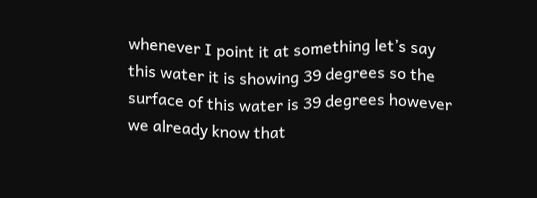whenever I point it at something let’s say this water it is showing 39 degrees so the surface of this water is 39 degrees however we already know that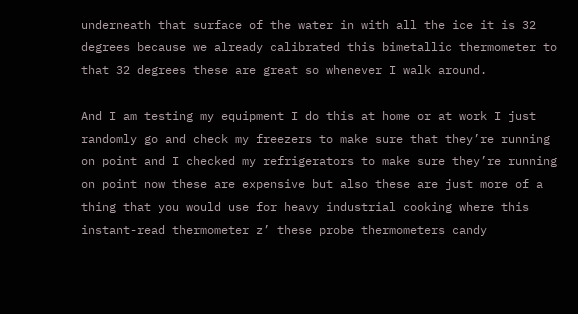underneath that surface of the water in with all the ice it is 32 degrees because we already calibrated this bimetallic thermometer to that 32 degrees these are great so whenever I walk around.

And I am testing my equipment I do this at home or at work I just randomly go and check my freezers to make sure that they’re running on point and I checked my refrigerators to make sure they’re running on point now these are expensive but also these are just more of a thing that you would use for heavy industrial cooking where this instant-read thermometer z’ these probe thermometers candy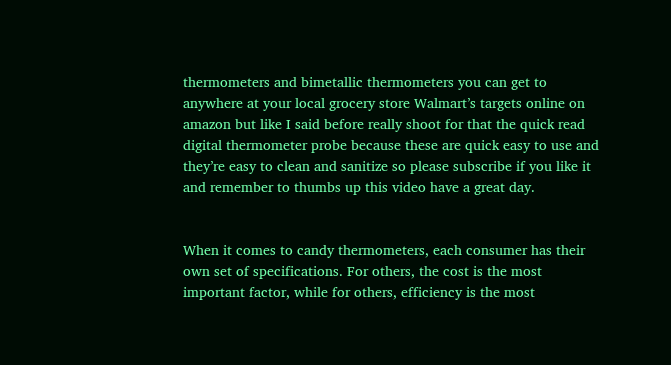thermometers and bimetallic thermometers you can get to anywhere at your local grocery store Walmart’s targets online on amazon but like I said before really shoot for that the quick read digital thermometer probe because these are quick easy to use and they’re easy to clean and sanitize so please subscribe if you like it and remember to thumbs up this video have a great day.


When it comes to candy thermometers, each consumer has their own set of specifications. For others, the cost is the most important factor, while for others, efficiency is the most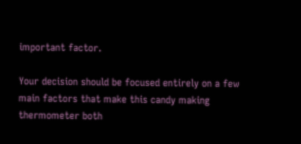important factor.

Your decision should be focused entirely on a few main factors that make this candy making thermometer both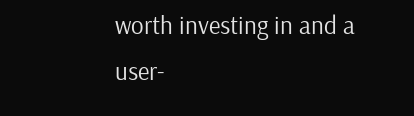worth investing in and a user-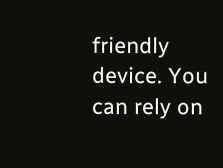friendly device. You can rely on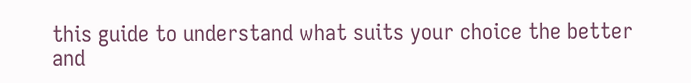this guide to understand what suits your choice the better and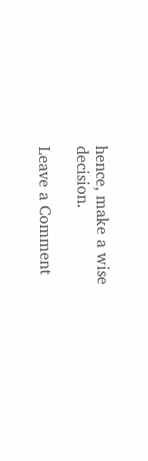hence, make a wise decision.

Leave a Comment